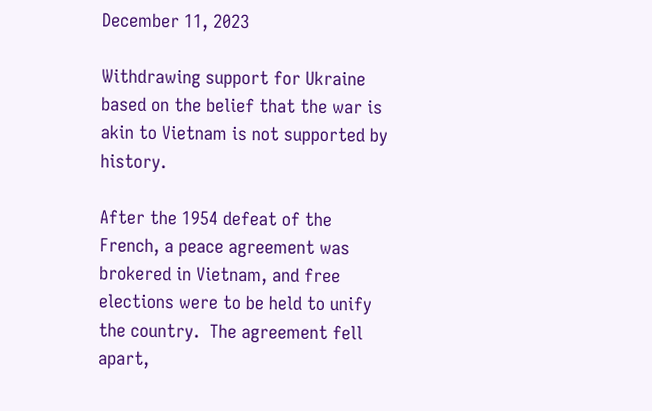December 11, 2023

Withdrawing support for Ukraine based on the belief that the war is akin to Vietnam is not supported by history.

After the 1954 defeat of the French, a peace agreement was brokered in Vietnam, and free elections were to be held to unify the country.  The agreement fell apart,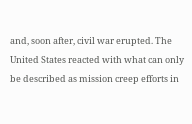and, soon after, civil war erupted. The United States reacted with what can only be described as mission creep efforts in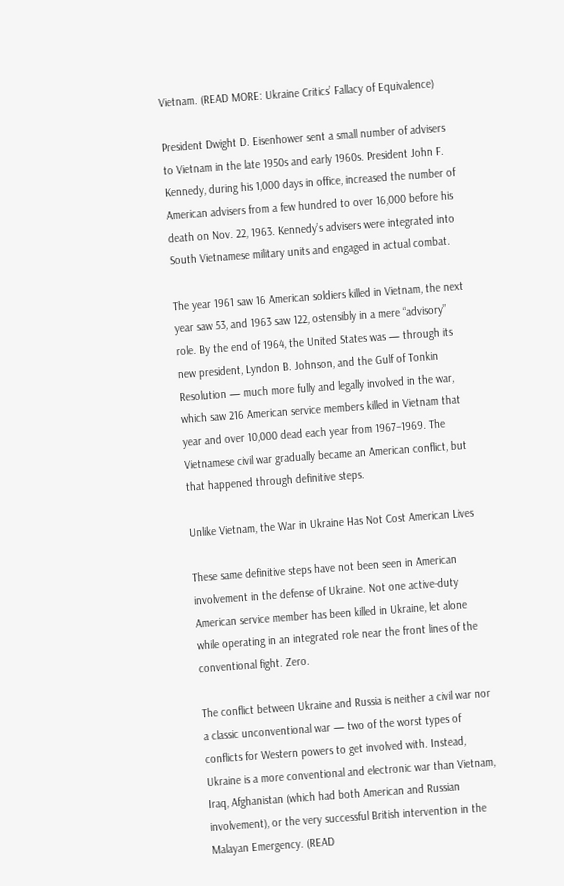Vietnam. (READ MORE: Ukraine Critics’ Fallacy of Equivalence)

President Dwight D. Eisenhower sent a small number of advisers to Vietnam in the late 1950s and early 1960s. President John F. Kennedy, during his 1,000 days in office, increased the number of American advisers from a few hundred to over 16,000 before his death on Nov. 22, 1963. Kennedy’s advisers were integrated into South Vietnamese military units and engaged in actual combat.

The year 1961 saw 16 American soldiers killed in Vietnam, the next year saw 53, and 1963 saw 122, ostensibly in a mere “advisory” role. By the end of 1964, the United States was — through its new president, Lyndon B. Johnson, and the Gulf of Tonkin Resolution — much more fully and legally involved in the war, which saw 216 American service members killed in Vietnam that year and over 10,000 dead each year from 1967–1969. The Vietnamese civil war gradually became an American conflict, but that happened through definitive steps.

Unlike Vietnam, the War in Ukraine Has Not Cost American Lives

These same definitive steps have not been seen in American involvement in the defense of Ukraine. Not one active-duty American service member has been killed in Ukraine, let alone while operating in an integrated role near the front lines of the conventional fight. Zero.

The conflict between Ukraine and Russia is neither a civil war nor a classic unconventional war — two of the worst types of conflicts for Western powers to get involved with. Instead, Ukraine is a more conventional and electronic war than Vietnam, Iraq, Afghanistan (which had both American and Russian involvement), or the very successful British intervention in the Malayan Emergency. (READ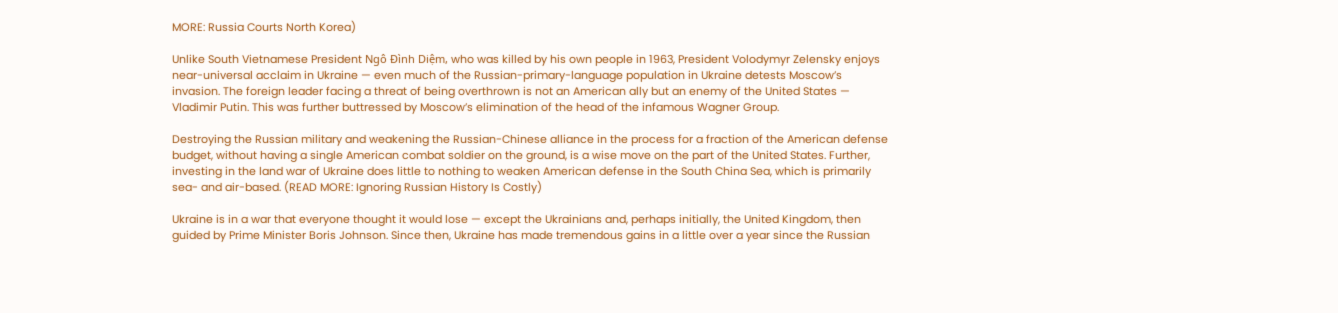MORE: Russia Courts North Korea)

Unlike South Vietnamese President Ngô Đình Diệm, who was killed by his own people in 1963, President Volodymyr Zelensky enjoys near-universal acclaim in Ukraine — even much of the Russian-primary-language population in Ukraine detests Moscow’s invasion. The foreign leader facing a threat of being overthrown is not an American ally but an enemy of the United States — Vladimir Putin. This was further buttressed by Moscow’s elimination of the head of the infamous Wagner Group.

Destroying the Russian military and weakening the Russian-Chinese alliance in the process for a fraction of the American defense budget, without having a single American combat soldier on the ground, is a wise move on the part of the United States. Further, investing in the land war of Ukraine does little to nothing to weaken American defense in the South China Sea, which is primarily sea- and air-based. (READ MORE: Ignoring Russian History Is Costly)

Ukraine is in a war that everyone thought it would lose — except the Ukrainians and, perhaps initially, the United Kingdom, then guided by Prime Minister Boris Johnson. Since then, Ukraine has made tremendous gains in a little over a year since the Russian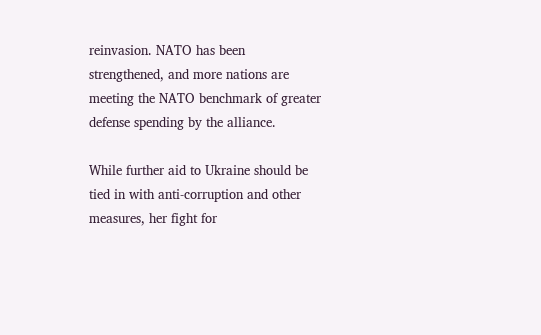reinvasion. NATO has been strengthened, and more nations are meeting the NATO benchmark of greater defense spending by the alliance.

While further aid to Ukraine should be tied in with anti-corruption and other measures, her fight for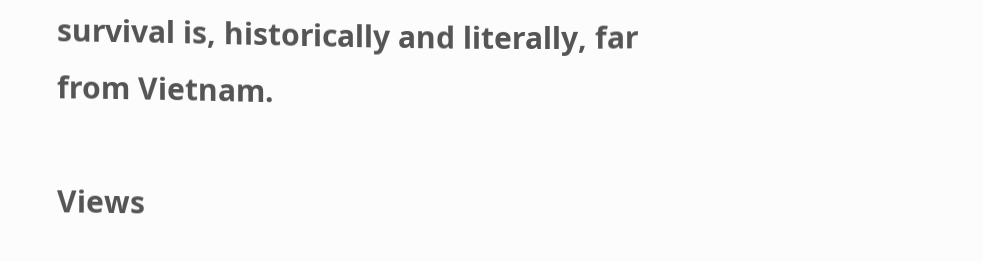survival is, historically and literally, far from Vietnam.

Views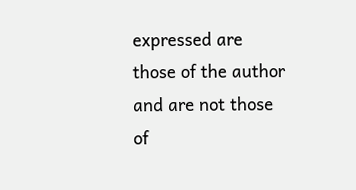expressed are those of the author and are not those of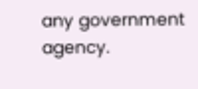any government agency.